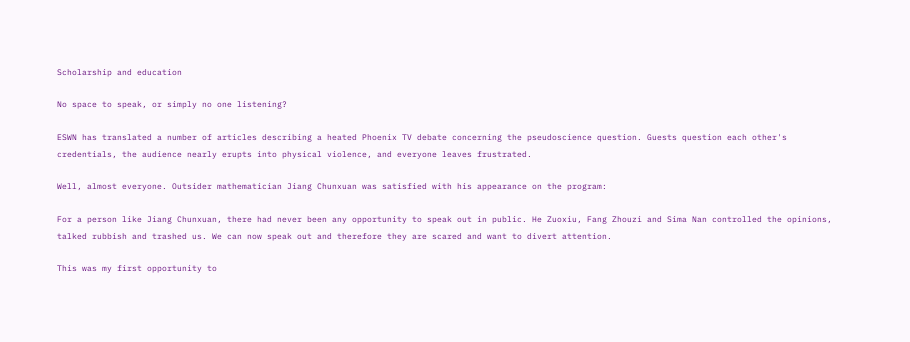Scholarship and education

No space to speak, or simply no one listening?

ESWN has translated a number of articles describing a heated Phoenix TV debate concerning the pseudoscience question. Guests question each other's credentials, the audience nearly erupts into physical violence, and everyone leaves frustrated.

Well, almost everyone. Outsider mathematician Jiang Chunxuan was satisfied with his appearance on the program:

For a person like Jiang Chunxuan, there had never been any opportunity to speak out in public. He Zuoxiu, Fang Zhouzi and Sima Nan controlled the opinions, talked rubbish and trashed us. We can now speak out and therefore they are scared and want to divert attention.

This was my first opportunity to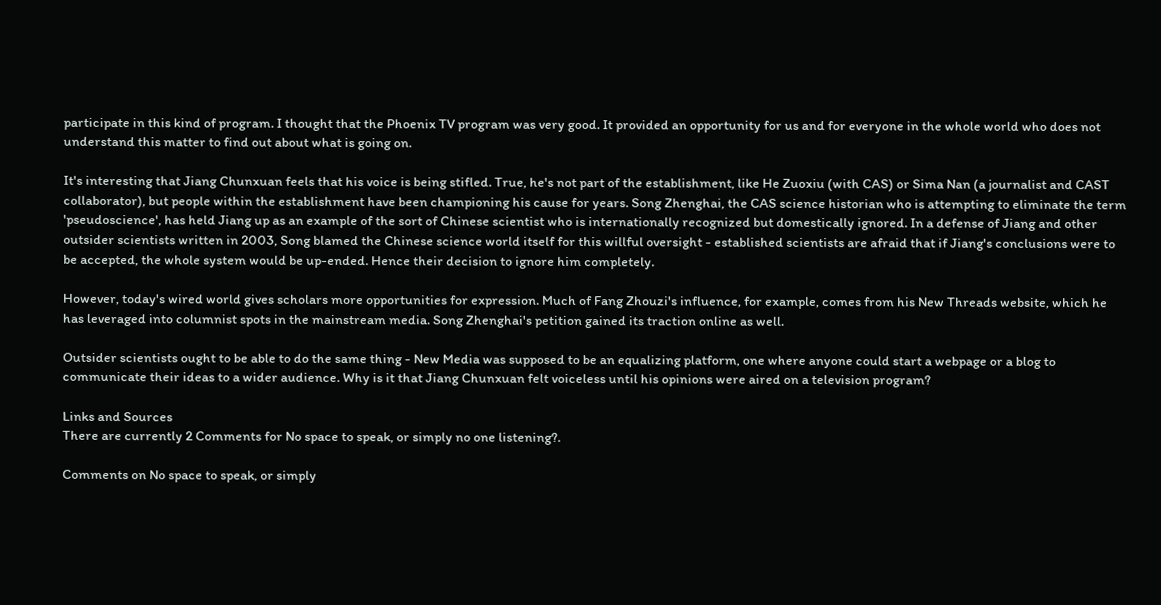participate in this kind of program. I thought that the Phoenix TV program was very good. It provided an opportunity for us and for everyone in the whole world who does not understand this matter to find out about what is going on.

It's interesting that Jiang Chunxuan feels that his voice is being stifled. True, he's not part of the establishment, like He Zuoxiu (with CAS) or Sima Nan (a journalist and CAST collaborator), but people within the establishment have been championing his cause for years. Song Zhenghai, the CAS science historian who is attempting to eliminate the term 'pseudoscience', has held Jiang up as an example of the sort of Chinese scientist who is internationally recognized but domestically ignored. In a defense of Jiang and other outsider scientists written in 2003, Song blamed the Chinese science world itself for this willful oversight - established scientists are afraid that if Jiang's conclusions were to be accepted, the whole system would be up-ended. Hence their decision to ignore him completely.

However, today's wired world gives scholars more opportunities for expression. Much of Fang Zhouzi's influence, for example, comes from his New Threads website, which he has leveraged into columnist spots in the mainstream media. Song Zhenghai's petition gained its traction online as well.

Outsider scientists ought to be able to do the same thing - New Media was supposed to be an equalizing platform, one where anyone could start a webpage or a blog to communicate their ideas to a wider audience. Why is it that Jiang Chunxuan felt voiceless until his opinions were aired on a television program?

Links and Sources
There are currently 2 Comments for No space to speak, or simply no one listening?.

Comments on No space to speak, or simply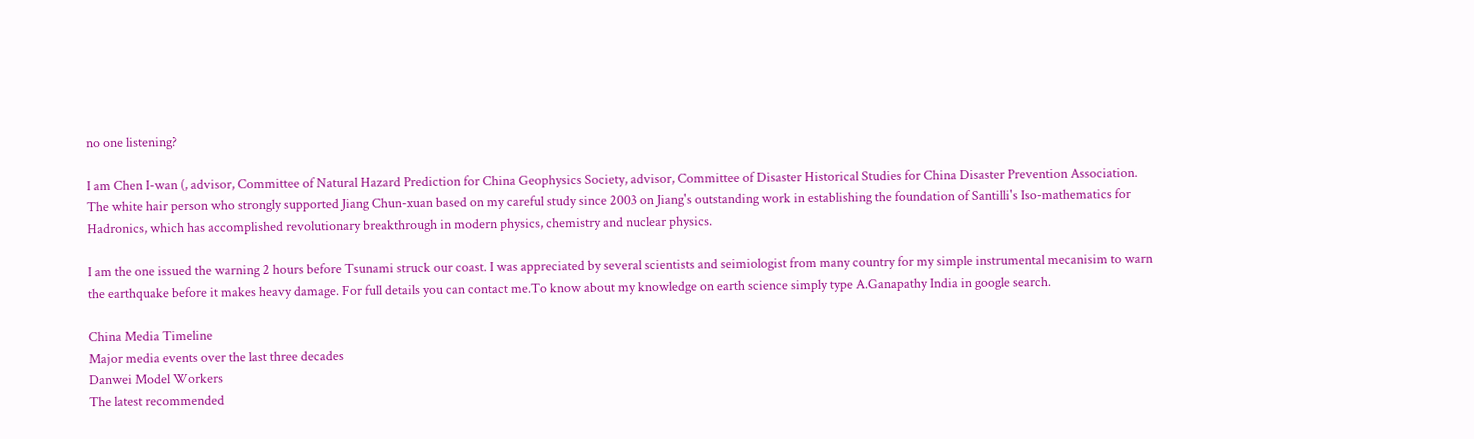no one listening?

I am Chen I-wan (, advisor, Committee of Natural Hazard Prediction for China Geophysics Society, advisor, Committee of Disaster Historical Studies for China Disaster Prevention Association. The white hair person who strongly supported Jiang Chun-xuan based on my careful study since 2003 on Jiang's outstanding work in establishing the foundation of Santilli's Iso-mathematics for Hadronics, which has accomplished revolutionary breakthrough in modern physics, chemistry and nuclear physics.

I am the one issued the warning 2 hours before Tsunami struck our coast. I was appreciated by several scientists and seimiologist from many country for my simple instrumental mecanisim to warn the earthquake before it makes heavy damage. For full details you can contact me.To know about my knowledge on earth science simply type A.Ganapathy India in google search.

China Media Timeline
Major media events over the last three decades
Danwei Model Workers
The latest recommended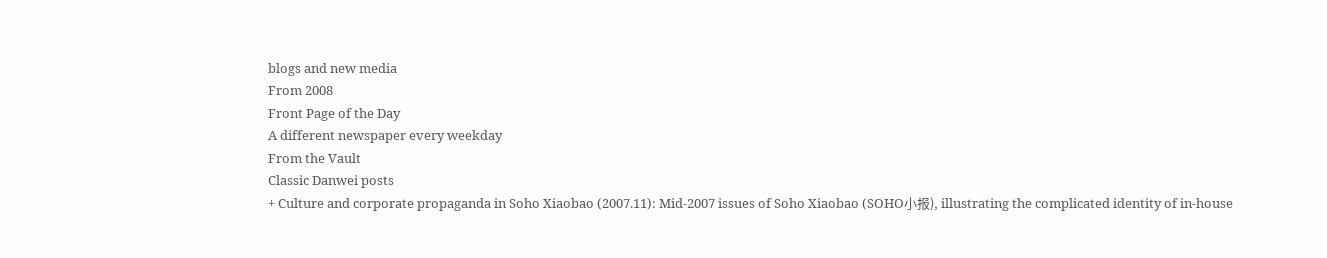blogs and new media
From 2008
Front Page of the Day
A different newspaper every weekday
From the Vault
Classic Danwei posts
+ Culture and corporate propaganda in Soho Xiaobao (2007.11): Mid-2007 issues of Soho Xiaobao (SOHO小报), illustrating the complicated identity of in-house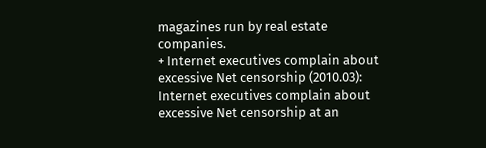magazines run by real estate companies.
+ Internet executives complain about excessive Net censorship (2010.03): Internet executives complain about excessive Net censorship at an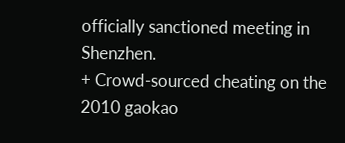officially sanctioned meeting in Shenzhen.
+ Crowd-sourced cheating on the 2010 gaokao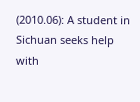(2010.06): A student in Sichuan seeks help with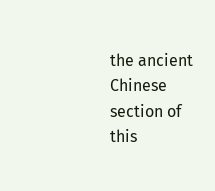the ancient Chinese section of this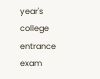year's college entrance exam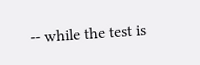-- while the test is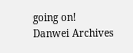going on!
Danwei Archives